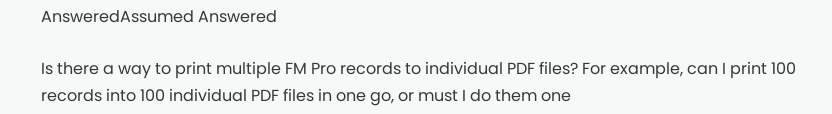AnsweredAssumed Answered

Is there a way to print multiple FM Pro records to individual PDF files? For example, can I print 100 records into 100 individual PDF files in one go, or must I do them one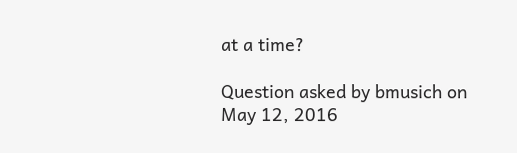at a time?

Question asked by bmusich on May 12, 2016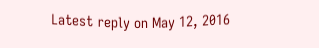Latest reply on May 12, 2016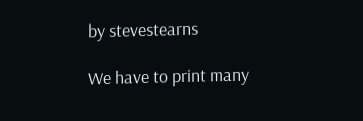by stevestearns

We have to print many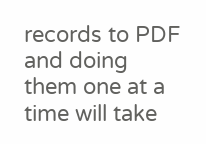records to PDF and doing them one at a time will take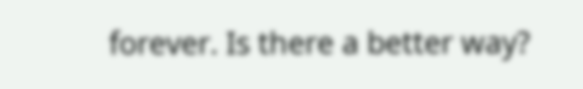forever. Is there a better way?